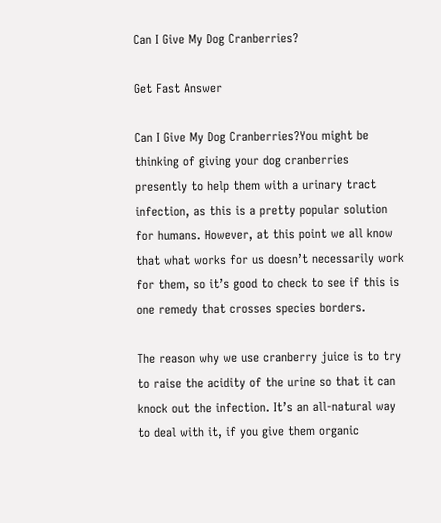Can I Give My Dog Cranberries?

Get Fast Answer

Can I Give My Dog Cranberries?You might be thinking of giving your dog cranberries presently to help them with a urinary tract infection, as this is a pretty popular solution for humans. However, at this point we all know that what works for us doesn’t necessarily work for them, so it’s good to check to see if this is one remedy that crosses species borders.

The reason why we use cranberry juice is to try to raise the acidity of the urine so that it can knock out the infection. It’s an all-natural way to deal with it, if you give them organic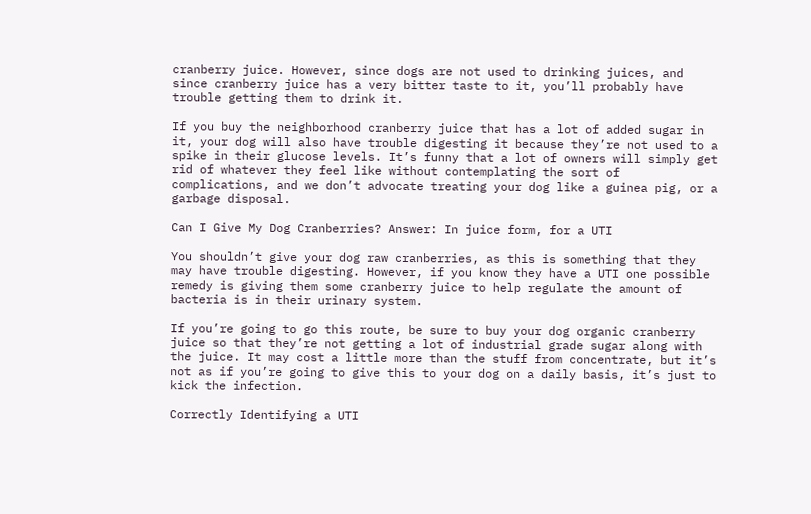cranberry juice. However, since dogs are not used to drinking juices, and since cranberry juice has a very bitter taste to it, you’ll probably have trouble getting them to drink it.

If you buy the neighborhood cranberry juice that has a lot of added sugar in it, your dog will also have trouble digesting it because they’re not used to a spike in their glucose levels. It’s funny that a lot of owners will simply get rid of whatever they feel like without contemplating the sort of complications, and we don’t advocate treating your dog like a guinea pig, or a garbage disposal.

Can I Give My Dog Cranberries? Answer: In juice form, for a UTI

You shouldn’t give your dog raw cranberries, as this is something that they may have trouble digesting. However, if you know they have a UTI one possible remedy is giving them some cranberry juice to help regulate the amount of bacteria is in their urinary system.

If you’re going to go this route, be sure to buy your dog organic cranberry juice so that they’re not getting a lot of industrial grade sugar along with the juice. It may cost a little more than the stuff from concentrate, but it’s not as if you’re going to give this to your dog on a daily basis, it’s just to kick the infection.

Correctly Identifying a UTI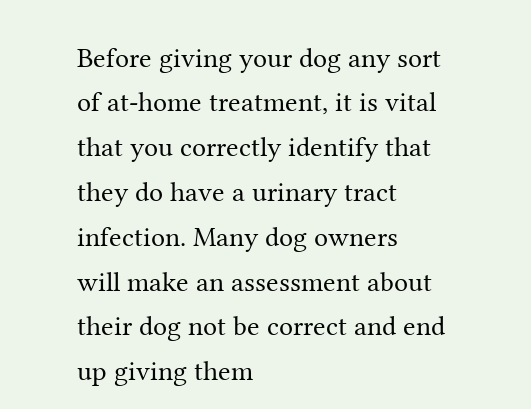Before giving your dog any sort of at-home treatment, it is vital that you correctly identify that they do have a urinary tract infection. Many dog owners will make an assessment about their dog not be correct and end up giving them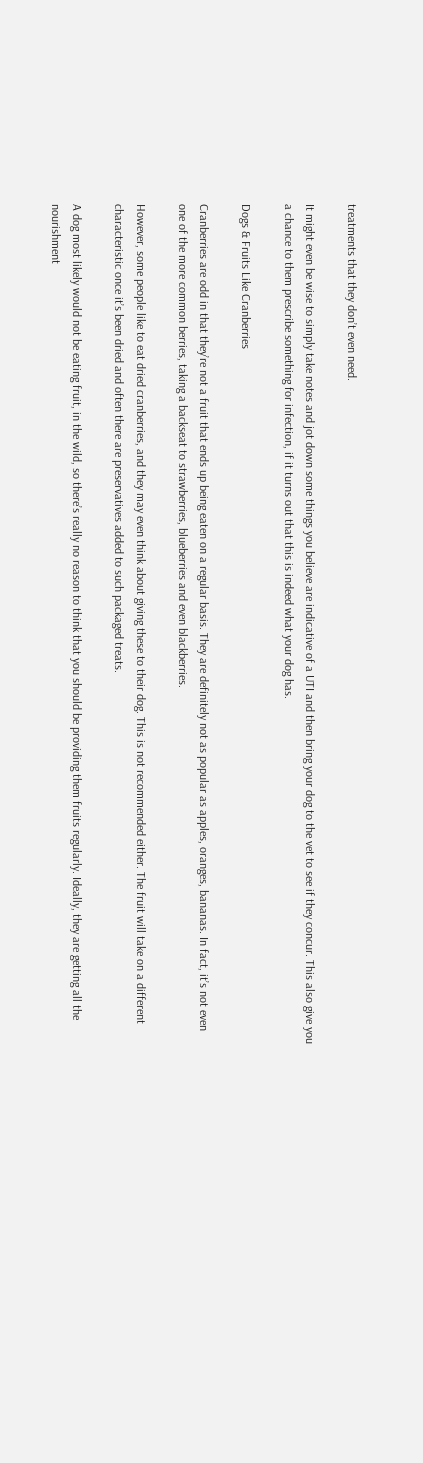treatments that they don’t even need.

It might even be wise to simply take notes and jot down some things you believe are indicative of a UTI and then bring your dog to the vet to see if they concur. This also give you a chance to them prescribe something for infection, if it turns out that this is indeed what your dog has.

Dogs & Fruits Like Cranberries

Cranberries are odd in that they’re not a fruit that ends up being eaten on a regular basis. They are definitely not as popular as apples, oranges, bananas. In fact, it’s not even one of the more common berries, taking a backseat to strawberries, blueberries and even blackberries.

However, some people like to eat dried cranberries, and they may even think about giving these to their dog. This is not recommended either. The fruit will take on a different characteristic once it’s been dried and often there are preservatives added to such packaged treats.

A dog most likely would not be eating fruit, in the wild, so there’s really no reason to think that you should be providing them fruits regularly. Ideally, they are getting all the nourishment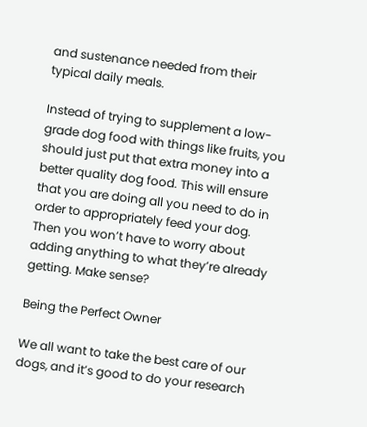and sustenance needed from their typical daily meals.

Instead of trying to supplement a low-grade dog food with things like fruits, you should just put that extra money into a better quality dog food. This will ensure that you are doing all you need to do in order to appropriately feed your dog. Then you won’t have to worry about adding anything to what they’re already getting. Make sense?

Being the Perfect Owner

We all want to take the best care of our dogs, and it’s good to do your research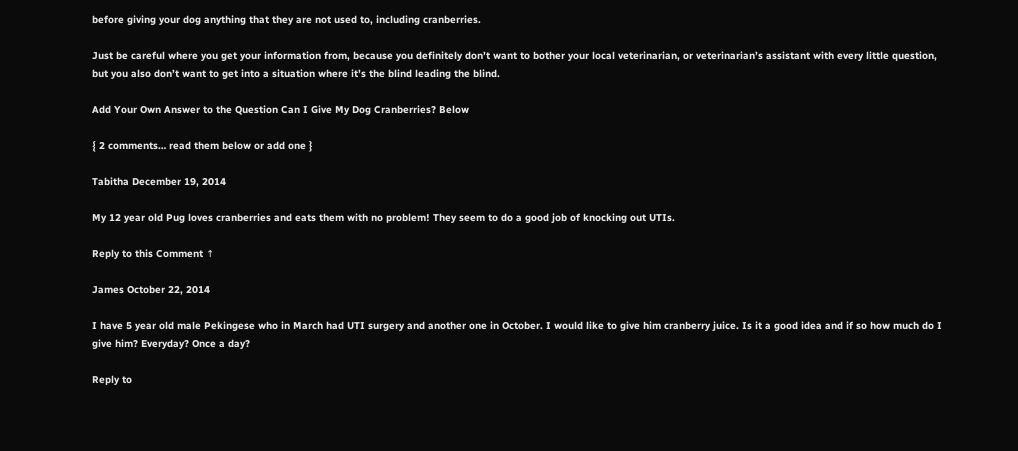before giving your dog anything that they are not used to, including cranberries.

Just be careful where you get your information from, because you definitely don’t want to bother your local veterinarian, or veterinarian’s assistant with every little question, but you also don’t want to get into a situation where it’s the blind leading the blind.

Add Your Own Answer to the Question Can I Give My Dog Cranberries? Below

{ 2 comments… read them below or add one }

Tabitha December 19, 2014

My 12 year old Pug loves cranberries and eats them with no problem! They seem to do a good job of knocking out UTIs.

Reply to this Comment ↑

James October 22, 2014

I have 5 year old male Pekingese who in March had UTI surgery and another one in October. I would like to give him cranberry juice. Is it a good idea and if so how much do I give him? Everyday? Once a day?

Reply to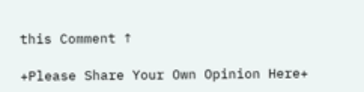this Comment ↑

+Please Share Your Own Opinion Here+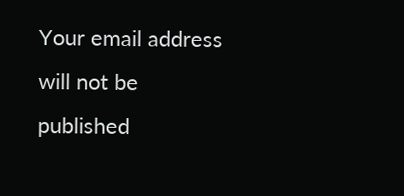Your email address will not be published